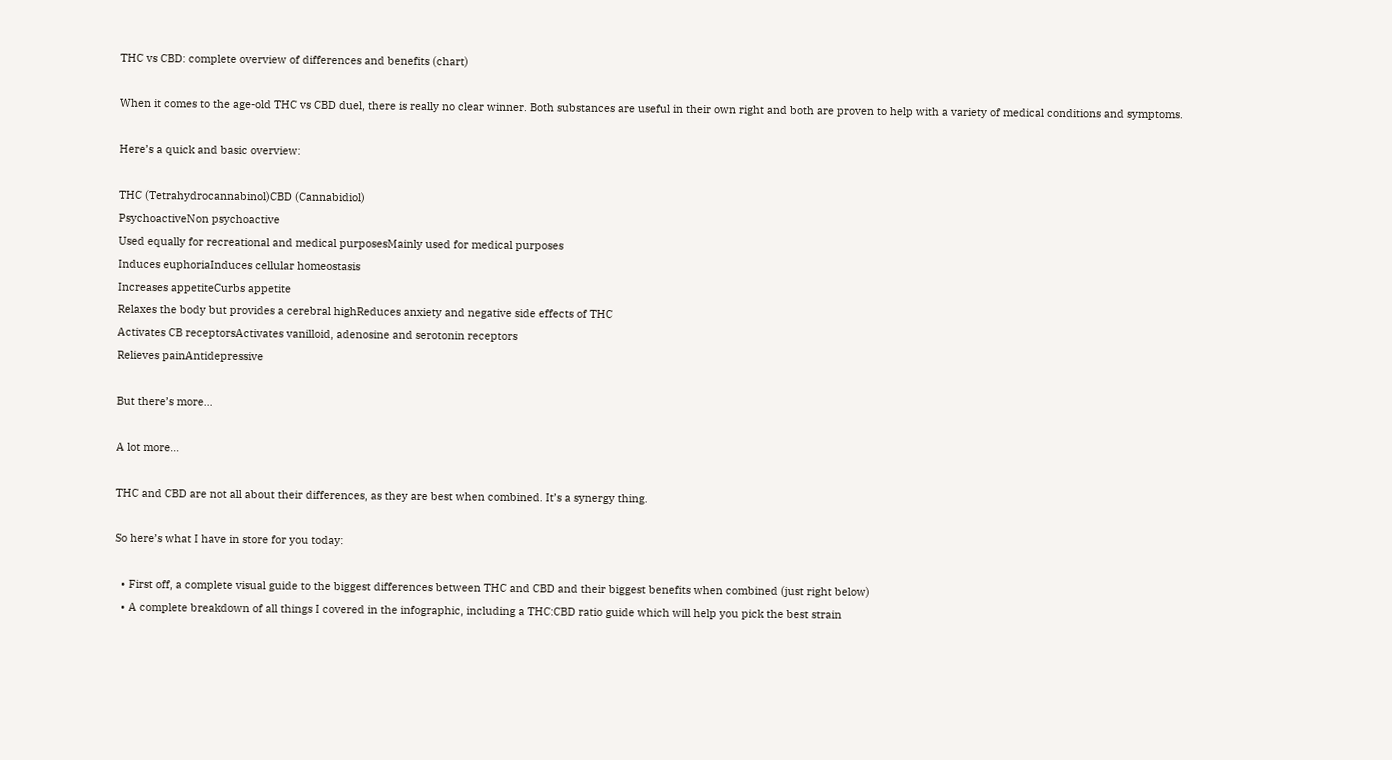THC vs CBD: complete overview of differences and benefits (chart)

When it comes to the age-old THC vs CBD duel, there is really no clear winner. Both substances are useful in their own right and both are proven to help with a variety of medical conditions and symptoms.

Here’s a quick and basic overview:

THC (Tetrahydrocannabinol)CBD (Cannabidiol)
PsychoactiveNon psychoactive
Used equally for recreational and medical purposesMainly used for medical purposes
Induces euphoriaInduces cellular homeostasis
Increases appetiteCurbs appetite
Relaxes the body but provides a cerebral highReduces anxiety and negative side effects of THC
Activates CB receptorsActivates vanilloid, adenosine and serotonin receptors
Relieves painAntidepressive

But there’s more…

A lot more…

THC and CBD are not all about their differences, as they are best when combined. It’s a synergy thing.

So here’s what I have in store for you today:

  • First off, a complete visual guide to the biggest differences between THC and CBD and their biggest benefits when combined (just right below)
  • A complete breakdown of all things I covered in the infographic, including a THC:CBD ratio guide which will help you pick the best strain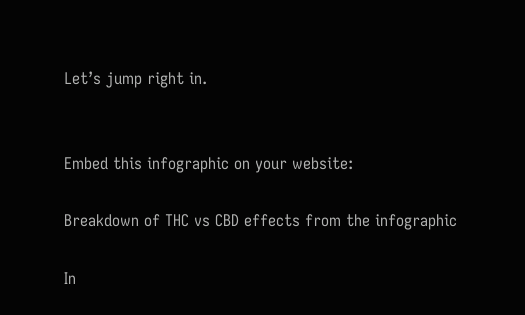Let’s jump right in.


Embed this infographic on your website:

Breakdown of THC vs CBD effects from the infographic

In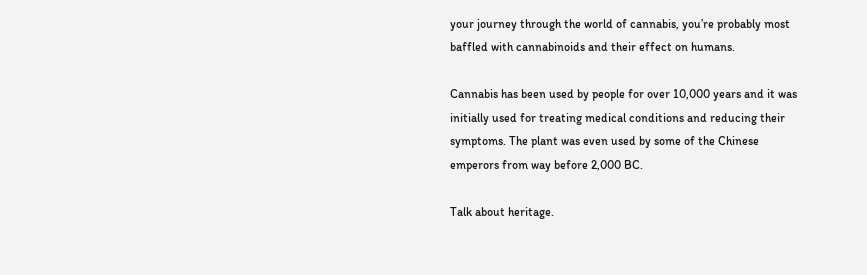your journey through the world of cannabis, you’re probably most baffled with cannabinoids and their effect on humans.

Cannabis has been used by people for over 10,000 years and it was initially used for treating medical conditions and reducing their symptoms. The plant was even used by some of the Chinese emperors from way before 2,000 BC.

Talk about heritage.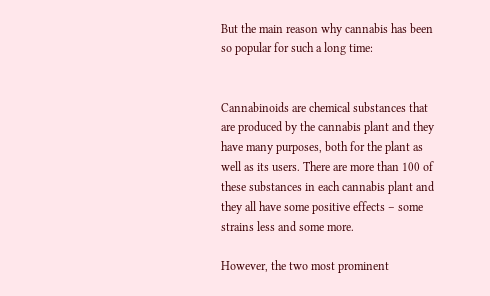But the main reason why cannabis has been so popular for such a long time:


Cannabinoids are chemical substances that are produced by the cannabis plant and they have many purposes, both for the plant as well as its users. There are more than 100 of these substances in each cannabis plant and they all have some positive effects – some strains less and some more.

However, the two most prominent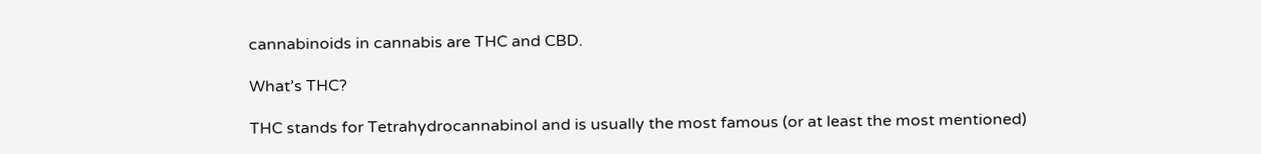cannabinoids in cannabis are THC and CBD.

What’s THC?

THC stands for Tetrahydrocannabinol and is usually the most famous (or at least the most mentioned)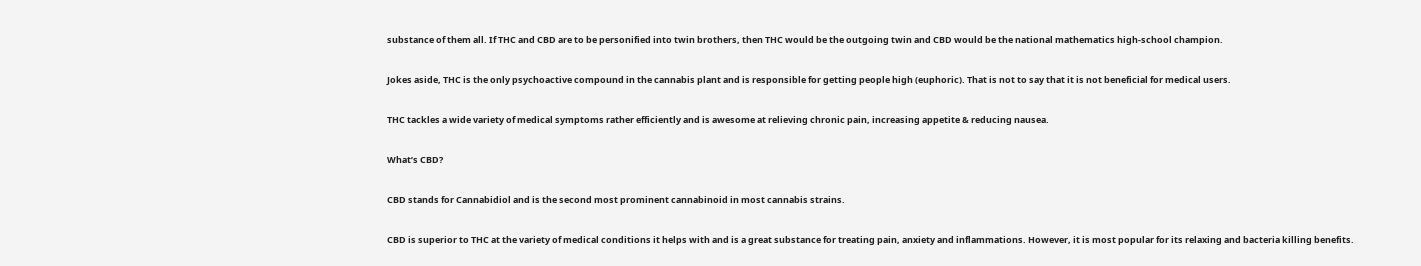substance of them all. If THC and CBD are to be personified into twin brothers, then THC would be the outgoing twin and CBD would be the national mathematics high-school champion.

Jokes aside, THC is the only psychoactive compound in the cannabis plant and is responsible for getting people high (euphoric). That is not to say that it is not beneficial for medical users.

THC tackles a wide variety of medical symptoms rather efficiently and is awesome at relieving chronic pain, increasing appetite & reducing nausea.

What’s CBD?

CBD stands for Cannabidiol and is the second most prominent cannabinoid in most cannabis strains.

CBD is superior to THC at the variety of medical conditions it helps with and is a great substance for treating pain, anxiety and inflammations. However, it is most popular for its relaxing and bacteria killing benefits.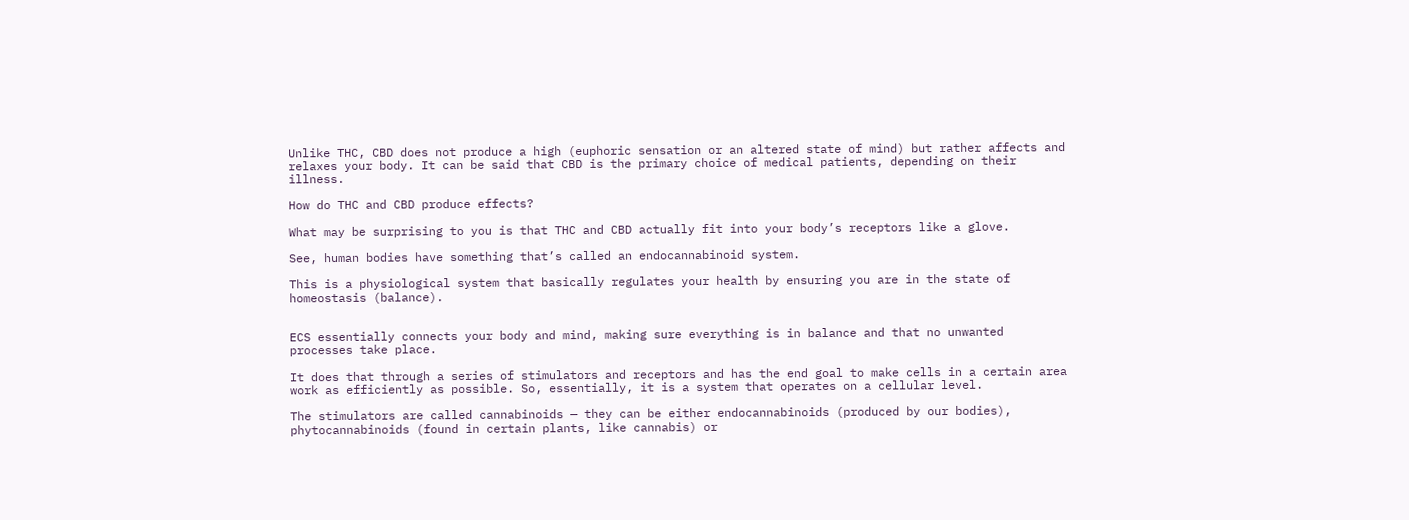Unlike THC, CBD does not produce a high (euphoric sensation or an altered state of mind) but rather affects and relaxes your body. It can be said that CBD is the primary choice of medical patients, depending on their illness.

How do THC and CBD produce effects?

What may be surprising to you is that THC and CBD actually fit into your body’s receptors like a glove.

See, human bodies have something that’s called an endocannabinoid system.

This is a physiological system that basically regulates your health by ensuring you are in the state of homeostasis (balance).


ECS essentially connects your body and mind, making sure everything is in balance and that no unwanted processes take place.

It does that through a series of stimulators and receptors and has the end goal to make cells in a certain area work as efficiently as possible. So, essentially, it is a system that operates on a cellular level.

The stimulators are called cannabinoids — they can be either endocannabinoids (produced by our bodies), phytocannabinoids (found in certain plants, like cannabis) or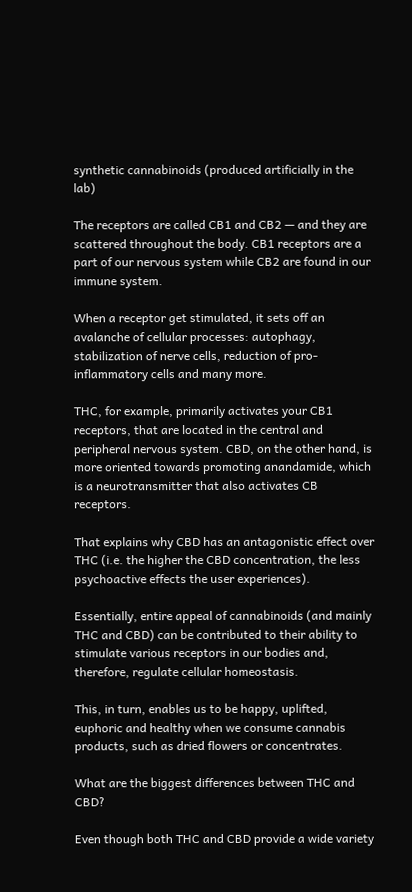synthetic cannabinoids (produced artificially in the lab)

The receptors are called CB1 and CB2 — and they are scattered throughout the body. CB1 receptors are a part of our nervous system while CB2 are found in our immune system.

When a receptor get stimulated, it sets off an avalanche of cellular processes: autophagy, stabilization of nerve cells, reduction of pro-inflammatory cells and many more.

THC, for example, primarily activates your CB1 receptors, that are located in the central and peripheral nervous system. CBD, on the other hand, is more oriented towards promoting anandamide, which is a neurotransmitter that also activates CB receptors.

That explains why CBD has an antagonistic effect over THC (i.e. the higher the CBD concentration, the less psychoactive effects the user experiences).

Essentially, entire appeal of cannabinoids (and mainly THC and CBD) can be contributed to their ability to stimulate various receptors in our bodies and, therefore, regulate cellular homeostasis.

This, in turn, enables us to be happy, uplifted, euphoric and healthy when we consume cannabis products, such as dried flowers or concentrates.

What are the biggest differences between THC and CBD?

Even though both THC and CBD provide a wide variety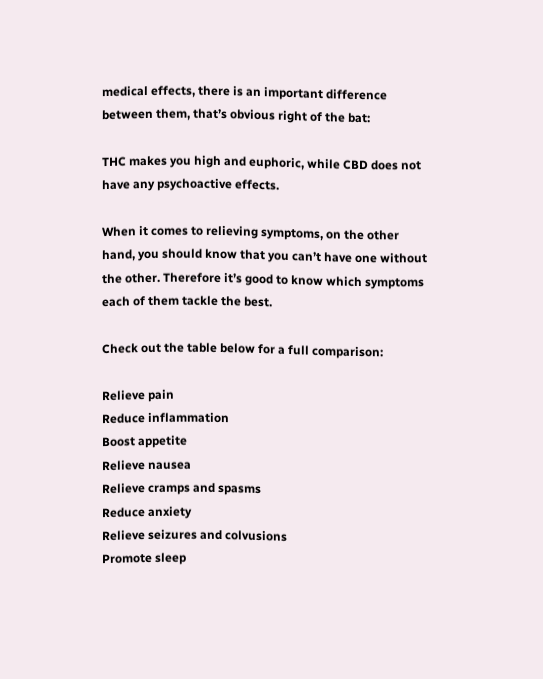medical effects, there is an important difference between them, that’s obvious right of the bat:

THC makes you high and euphoric, while CBD does not have any psychoactive effects.

When it comes to relieving symptoms, on the other hand, you should know that you can’t have one without the other. Therefore it’s good to know which symptoms each of them tackle the best.

Check out the table below for a full comparison:

Relieve pain
Reduce inflammation
Boost appetite
Relieve nausea
Relieve cramps and spasms
Reduce anxiety
Relieve seizures and colvusions
Promote sleep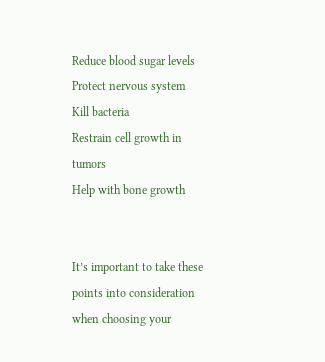Reduce blood sugar levels
Protect nervous system
Kill bacteria
Restrain cell growth in tumors
Help with bone growth


It’s important to take these points into consideration when choosing your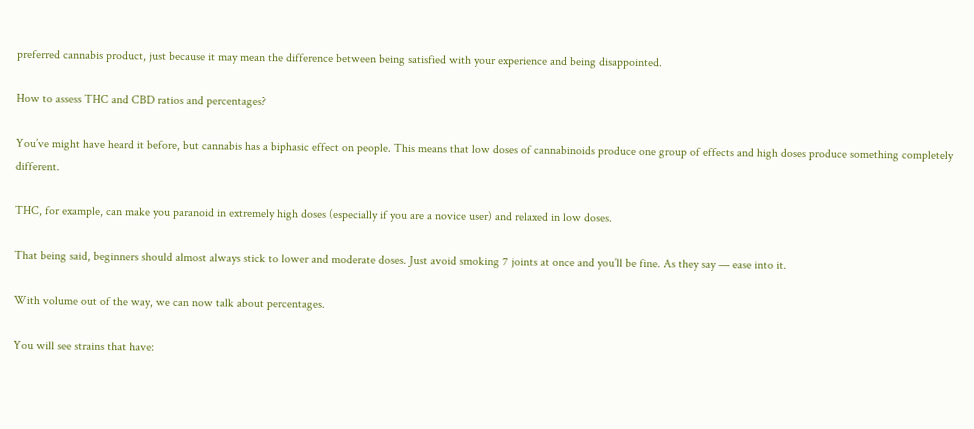preferred cannabis product, just because it may mean the difference between being satisfied with your experience and being disappointed.

How to assess THC and CBD ratios and percentages?

You’ve might have heard it before, but cannabis has a biphasic effect on people. This means that low doses of cannabinoids produce one group of effects and high doses produce something completely different.

THC, for example, can make you paranoid in extremely high doses (especially if you are a novice user) and relaxed in low doses.

That being said, beginners should almost always stick to lower and moderate doses. Just avoid smoking 7 joints at once and you’ll be fine. As they say — ease into it.

With volume out of the way, we can now talk about percentages.

You will see strains that have: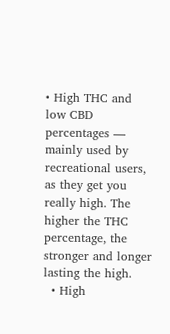• High THC and low CBD percentages — mainly used by recreational users, as they get you really high. The higher the THC percentage, the stronger and longer lasting the high.
  • High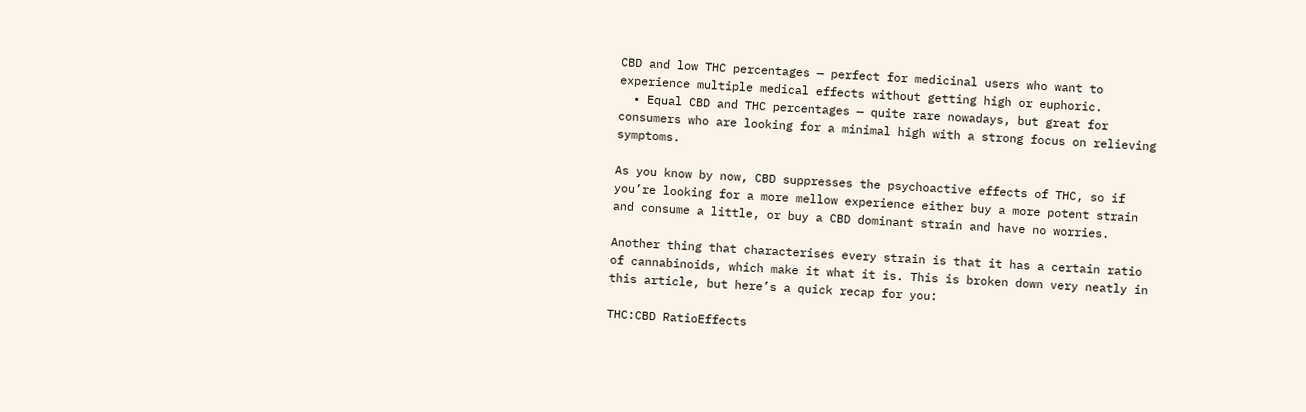CBD and low THC percentages — perfect for medicinal users who want to experience multiple medical effects without getting high or euphoric.
  • Equal CBD and THC percentages — quite rare nowadays, but great for consumers who are looking for a minimal high with a strong focus on relieving symptoms.

As you know by now, CBD suppresses the psychoactive effects of THC, so if you’re looking for a more mellow experience either buy a more potent strain and consume a little, or buy a CBD dominant strain and have no worries.

Another thing that characterises every strain is that it has a certain ratio of cannabinoids, which make it what it is. This is broken down very neatly in this article, but here’s a quick recap for you:

THC:CBD RatioEffects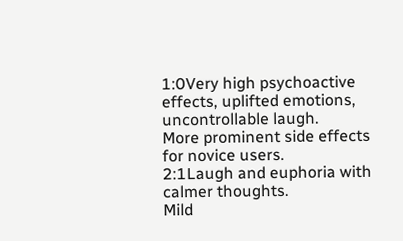1:0Very high psychoactive effects, uplifted emotions, uncontrollable laugh.
More prominent side effects for novice users.
2:1Laugh and euphoria with calmer thoughts.
Mild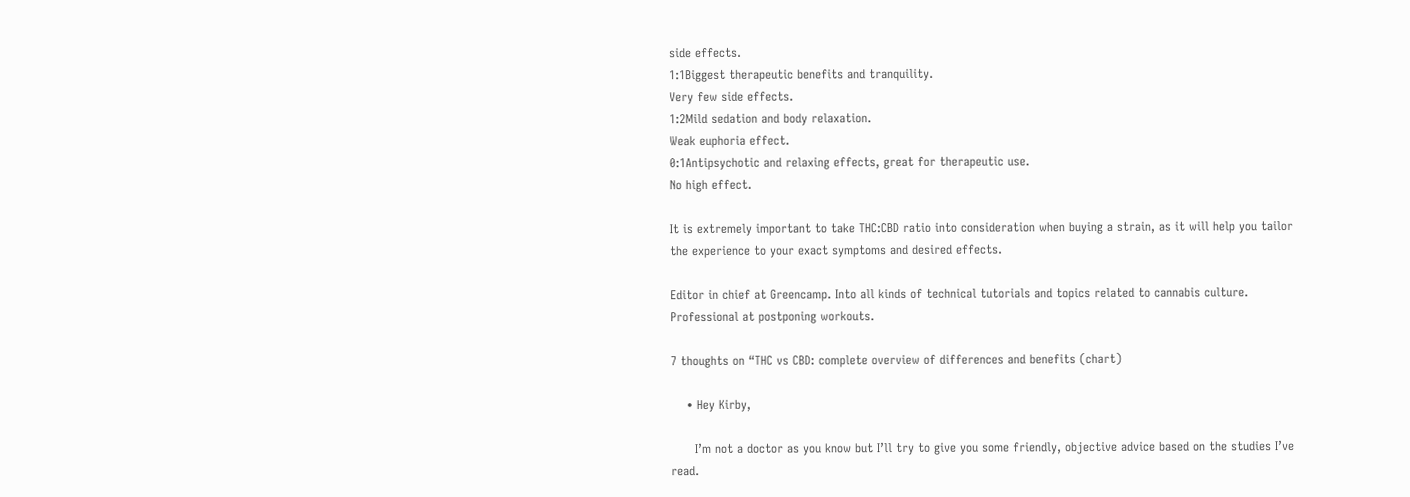side effects.
1:1Biggest therapeutic benefits and tranquility.
Very few side effects.
1:2Mild sedation and body relaxation.
Weak euphoria effect.
0:1Antipsychotic and relaxing effects, great for therapeutic use.
No high effect.

It is extremely important to take THC:CBD ratio into consideration when buying a strain, as it will help you tailor the experience to your exact symptoms and desired effects.

Editor in chief at Greencamp. Into all kinds of technical tutorials and topics related to cannabis culture. Professional at postponing workouts.

7 thoughts on “THC vs CBD: complete overview of differences and benefits (chart)

    • Hey Kirby,

      I’m not a doctor as you know but I’ll try to give you some friendly, objective advice based on the studies I’ve read.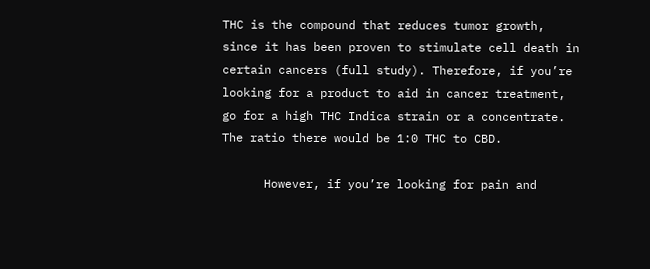THC is the compound that reduces tumor growth, since it has been proven to stimulate cell death in certain cancers (full study). Therefore, if you’re looking for a product to aid in cancer treatment, go for a high THC Indica strain or a concentrate. The ratio there would be 1:0 THC to CBD.

      However, if you’re looking for pain and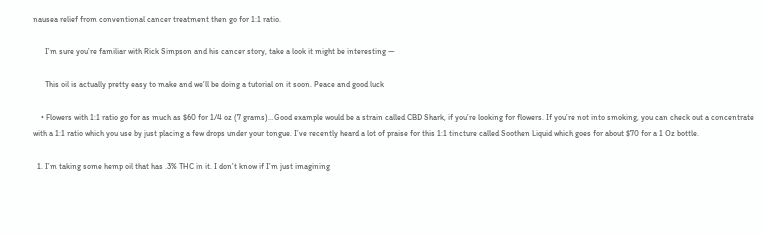nausea relief from conventional cancer treatment then go for 1:1 ratio.

      I’m sure you’re familiar with Rick Simpson and his cancer story, take a look it might be interesting —

      This oil is actually pretty easy to make and we’ll be doing a tutorial on it soon. Peace and good luck

    • Flowers with 1:1 ratio go for as much as $60 for 1/4 oz (7 grams)…Good example would be a strain called CBD Shark, if you’re looking for flowers. If you’re not into smoking, you can check out a concentrate with a 1:1 ratio which you use by just placing a few drops under your tongue. I’ve recently heard a lot of praise for this 1:1 tincture called Soothen Liquid which goes for about $70 for a 1 Oz bottle.

  1. I’m taking some hemp oil that has .3% THC in it. I don’t know if I’m just imagining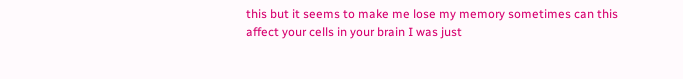this but it seems to make me lose my memory sometimes can this affect your cells in your brain I was just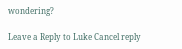wondering?

Leave a Reply to Luke Cancel reply